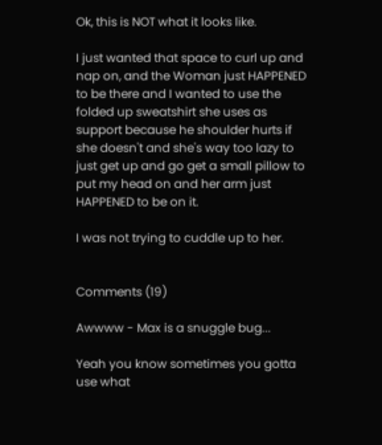Ok, this is NOT what it looks like.

I just wanted that space to curl up and nap on, and the Woman just HAPPENED to be there and I wanted to use the folded up sweatshirt she uses as support because he shoulder hurts if she doesn't and she's way too lazy to just get up and go get a small pillow to put my head on and her arm just HAPPENED to be on it.

I was not trying to cuddle up to her.


Comments (19)

Awwww - Max is a snuggle bug...

Yeah you know sometimes you gotta use what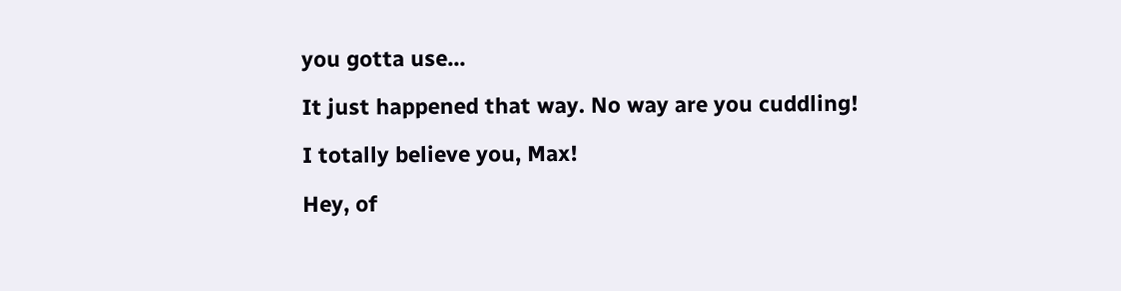you gotta use...

It just happened that way. No way are you cuddling!

I totally believe you, Max!

Hey, of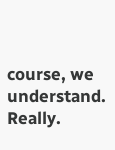course, we understand. Really.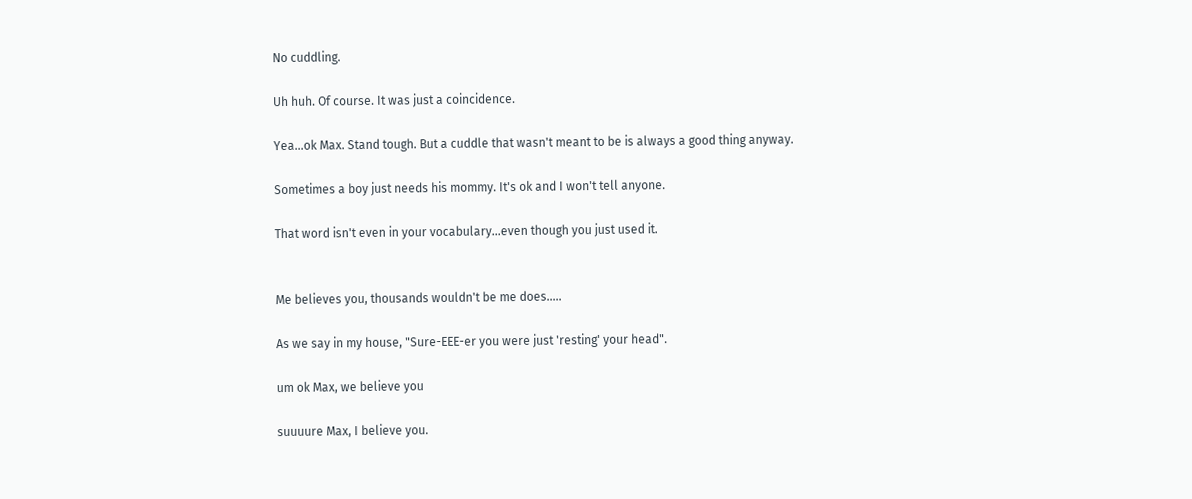No cuddling.

Uh huh. Of course. It was just a coincidence.

Yea...ok Max. Stand tough. But a cuddle that wasn't meant to be is always a good thing anyway.

Sometimes a boy just needs his mommy. It's ok and I won't tell anyone.

That word isn't even in your vocabulary...even though you just used it.


Me believes you, thousands wouldn't be me does.....

As we say in my house, "Sure-EEE-er you were just 'resting' your head".

um ok Max, we believe you

suuuure Max, I believe you.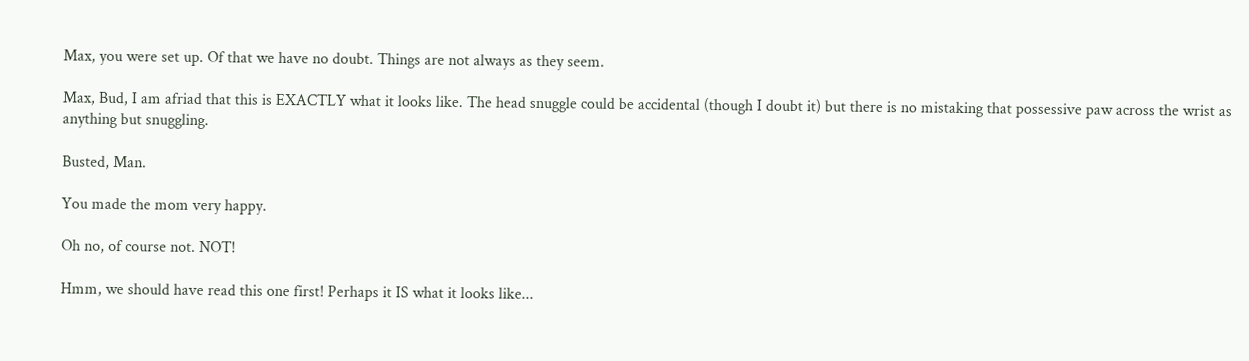Max, you were set up. Of that we have no doubt. Things are not always as they seem.

Max, Bud, I am afriad that this is EXACTLY what it looks like. The head snuggle could be accidental (though I doubt it) but there is no mistaking that possessive paw across the wrist as anything but snuggling.

Busted, Man.

You made the mom very happy.

Oh no, of course not. NOT!

Hmm, we should have read this one first! Perhaps it IS what it looks like...